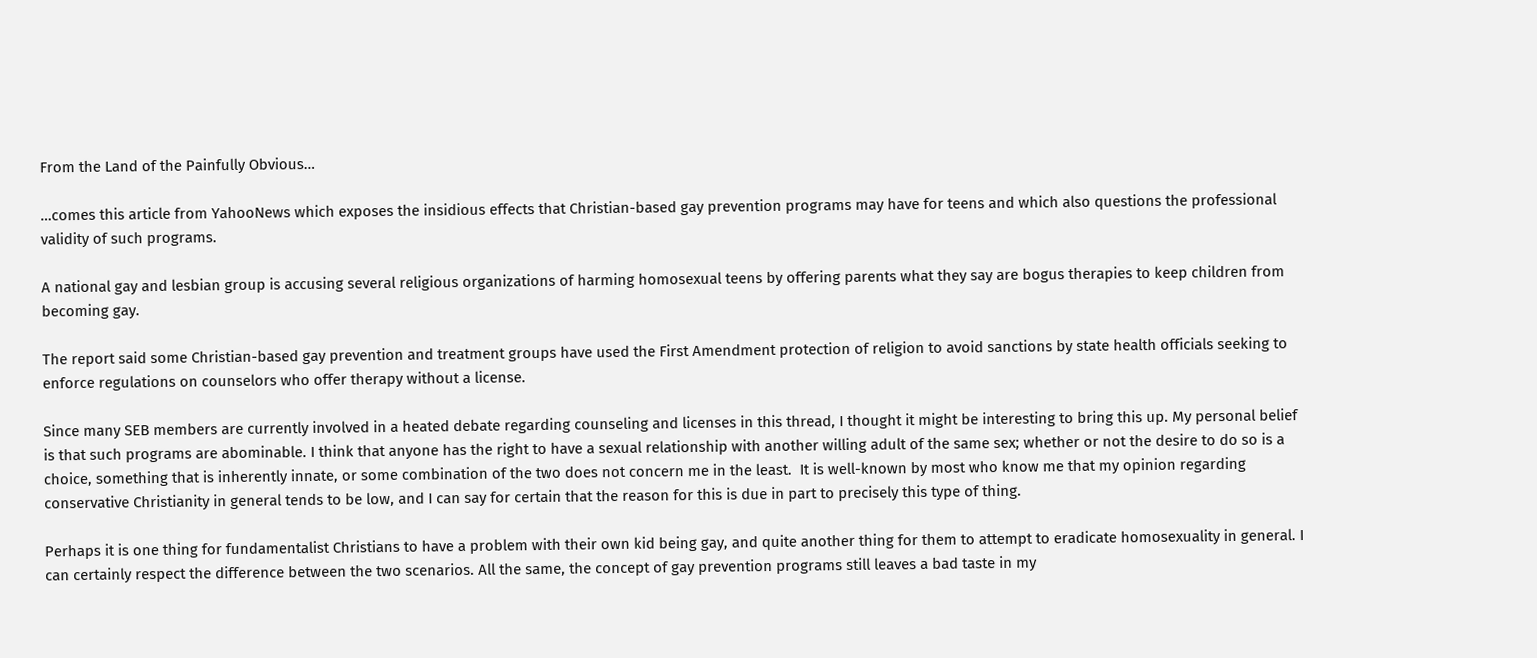From the Land of the Painfully Obvious…

…comes this article from YahooNews which exposes the insidious effects that Christian-based gay prevention programs may have for teens and which also questions the professional validity of such programs.

A national gay and lesbian group is accusing several religious organizations of harming homosexual teens by offering parents what they say are bogus therapies to keep children from becoming gay.

The report said some Christian-based gay prevention and treatment groups have used the First Amendment protection of religion to avoid sanctions by state health officials seeking to enforce regulations on counselors who offer therapy without a license.

Since many SEB members are currently involved in a heated debate regarding counseling and licenses in this thread, I thought it might be interesting to bring this up. My personal belief is that such programs are abominable. I think that anyone has the right to have a sexual relationship with another willing adult of the same sex; whether or not the desire to do so is a choice, something that is inherently innate, or some combination of the two does not concern me in the least.  It is well-known by most who know me that my opinion regarding conservative Christianity in general tends to be low, and I can say for certain that the reason for this is due in part to precisely this type of thing.

Perhaps it is one thing for fundamentalist Christians to have a problem with their own kid being gay, and quite another thing for them to attempt to eradicate homosexuality in general. I can certainly respect the difference between the two scenarios. All the same, the concept of gay prevention programs still leaves a bad taste in my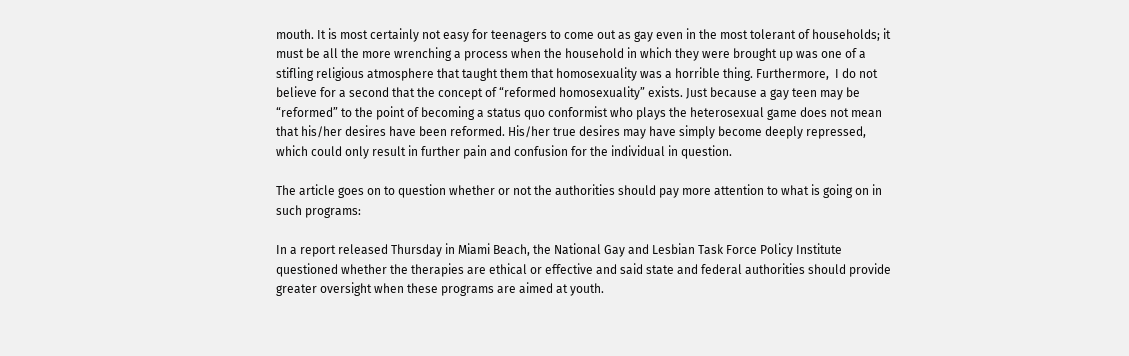mouth. It is most certainly not easy for teenagers to come out as gay even in the most tolerant of households; it must be all the more wrenching a process when the household in which they were brought up was one of a stifling religious atmosphere that taught them that homosexuality was a horrible thing. Furthermore,  I do not believe for a second that the concept of “reformed homosexuality” exists. Just because a gay teen may be “reformed” to the point of becoming a status quo conformist who plays the heterosexual game does not mean that his/her desires have been reformed. His/her true desires may have simply become deeply repressed, which could only result in further pain and confusion for the individual in question.

The article goes on to question whether or not the authorities should pay more attention to what is going on in such programs:

In a report released Thursday in Miami Beach, the National Gay and Lesbian Task Force Policy Institute questioned whether the therapies are ethical or effective and said state and federal authorities should provide greater oversight when these programs are aimed at youth.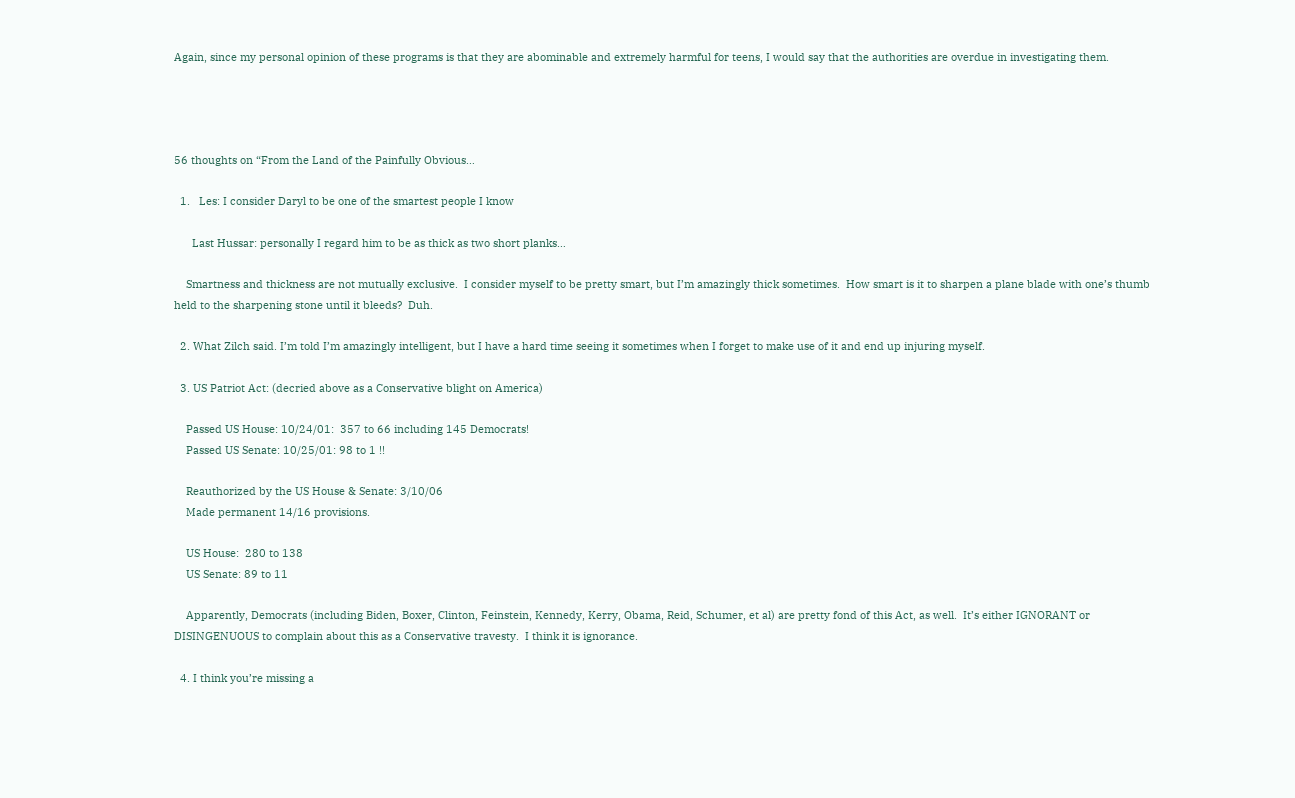Again, since my personal opinion of these programs is that they are abominable and extremely harmful for teens, I would say that the authorities are overdue in investigating them.




56 thoughts on “From the Land of the Painfully Obvious…

  1.   Les: I consider Daryl to be one of the smartest people I know

      Last Hussar: personally I regard him to be as thick as two short planks…

    Smartness and thickness are not mutually exclusive.  I consider myself to be pretty smart, but I’m amazingly thick sometimes.  How smart is it to sharpen a plane blade with one’s thumb held to the sharpening stone until it bleeds?  Duh.

  2. What Zilch said. I’m told I’m amazingly intelligent, but I have a hard time seeing it sometimes when I forget to make use of it and end up injuring myself.

  3. US Patriot Act: (decried above as a Conservative blight on America)

    Passed US House: 10/24/01:  357 to 66 including 145 Democrats!
    Passed US Senate: 10/25/01: 98 to 1 !!

    Reauthorized by the US House & Senate: 3/10/06
    Made permanent 14/16 provisions.

    US House:  280 to 138
    US Senate: 89 to 11

    Apparently, Democrats (including Biden, Boxer, Clinton, Feinstein, Kennedy, Kerry, Obama, Reid, Schumer, et al) are pretty fond of this Act, as well.  It’s either IGNORANT or DISINGENUOUS to complain about this as a Conservative travesty.  I think it is ignorance.

  4. I think you’re missing a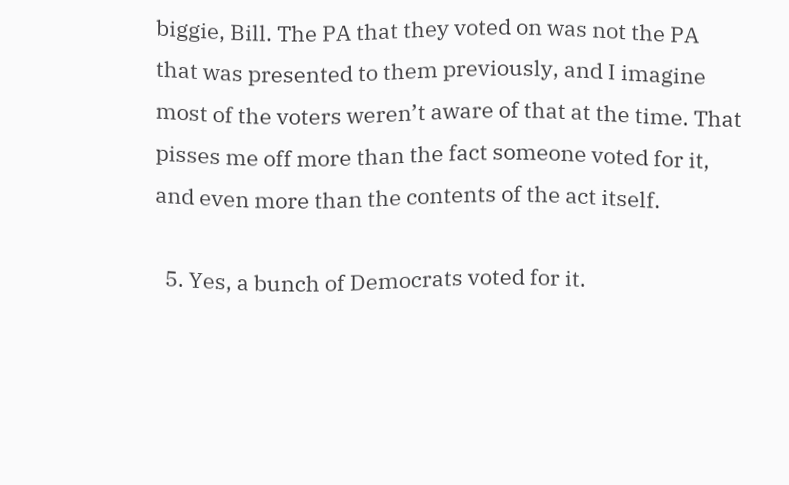biggie, Bill. The PA that they voted on was not the PA that was presented to them previously, and I imagine most of the voters weren’t aware of that at the time. That pisses me off more than the fact someone voted for it, and even more than the contents of the act itself.

  5. Yes, a bunch of Democrats voted for it.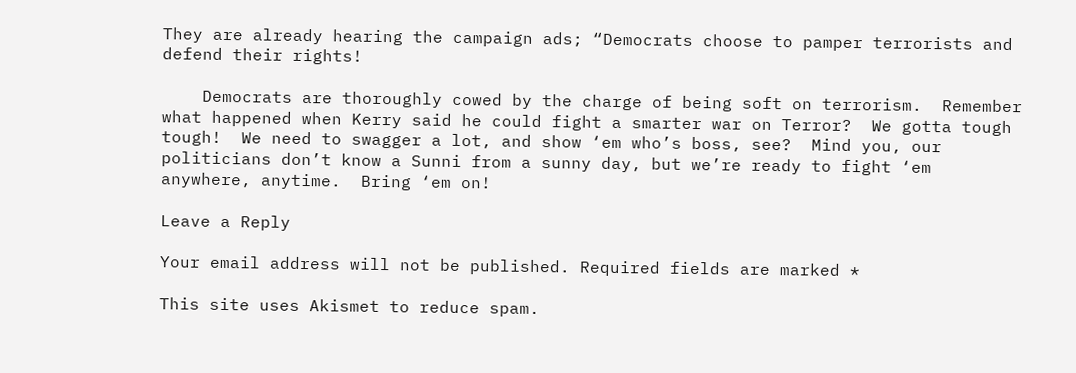They are already hearing the campaign ads; “Democrats choose to pamper terrorists and defend their rights!

    Democrats are thoroughly cowed by the charge of being soft on terrorism.  Remember what happened when Kerry said he could fight a smarter war on Terror?  We gotta tough tough!  We need to swagger a lot, and show ‘em who’s boss, see?  Mind you, our politicians don’t know a Sunni from a sunny day, but we’re ready to fight ‘em anywhere, anytime.  Bring ‘em on!

Leave a Reply

Your email address will not be published. Required fields are marked *

This site uses Akismet to reduce spam.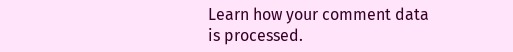Learn how your comment data is processed.